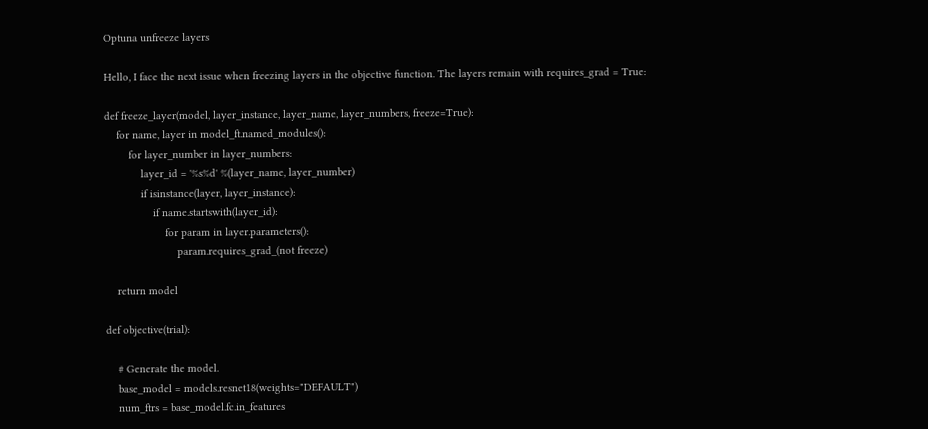Optuna unfreeze layers

Hello, I face the next issue when freezing layers in the objective function. The layers remain with requires_grad = True:

def freeze_layer(model, layer_instance, layer_name, layer_numbers, freeze=True):
    for name, layer in model_ft.named_modules():
        for layer_number in layer_numbers:
            layer_id = '%s%d' %(layer_name, layer_number)
            if isinstance(layer, layer_instance):
                if name.startswith(layer_id):
                    for param in layer.parameters():
                        param.requires_grad_(not freeze)

    return model

def objective(trial):

    # Generate the model.
    base_model = models.resnet18(weights="DEFAULT")
    num_ftrs = base_model.fc.in_features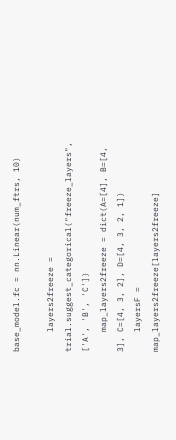base_model.fc = nn.Linear(num_ftrs, 10)

    layers2freeze = trial.suggest_categorical("freeze_layers", ['A', 'B', 'C'])
    map_layers2freeze = dict(A=[4], B=[4, 3], C=[4, 3, 2], D=[4, 3, 2, 1])
    layersF = map_layers2freeze[layers2freeze]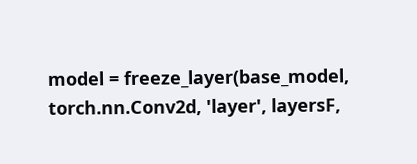model = freeze_layer(base_model, torch.nn.Conv2d, 'layer', layersF,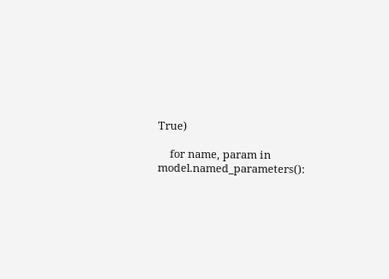True)

    for name, param in model.named_parameters():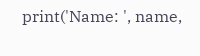print('Name: ', name,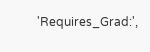'Requires_Grad:',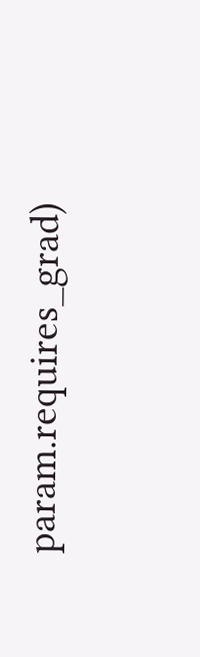param.requires_grad)